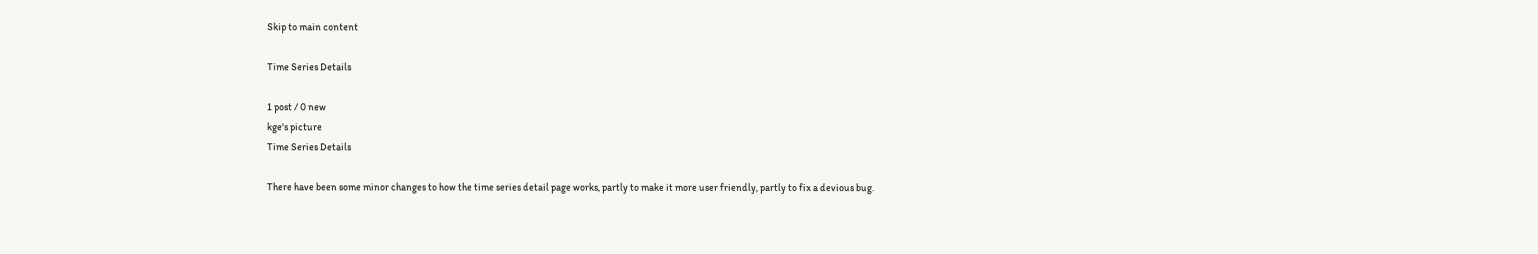Skip to main content

Time Series Details

1 post / 0 new
kge's picture
Time Series Details

There have been some minor changes to how the time series detail page works, partly to make it more user friendly, partly to fix a devious bug.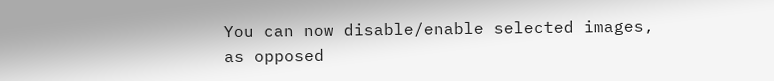You can now disable/enable selected images, as opposed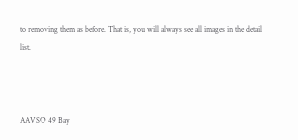to removing them as before. That is, you will always see all images in the detail list.



AAVSO 49 Bay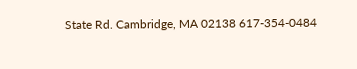State Rd. Cambridge, MA 02138 617-354-0484